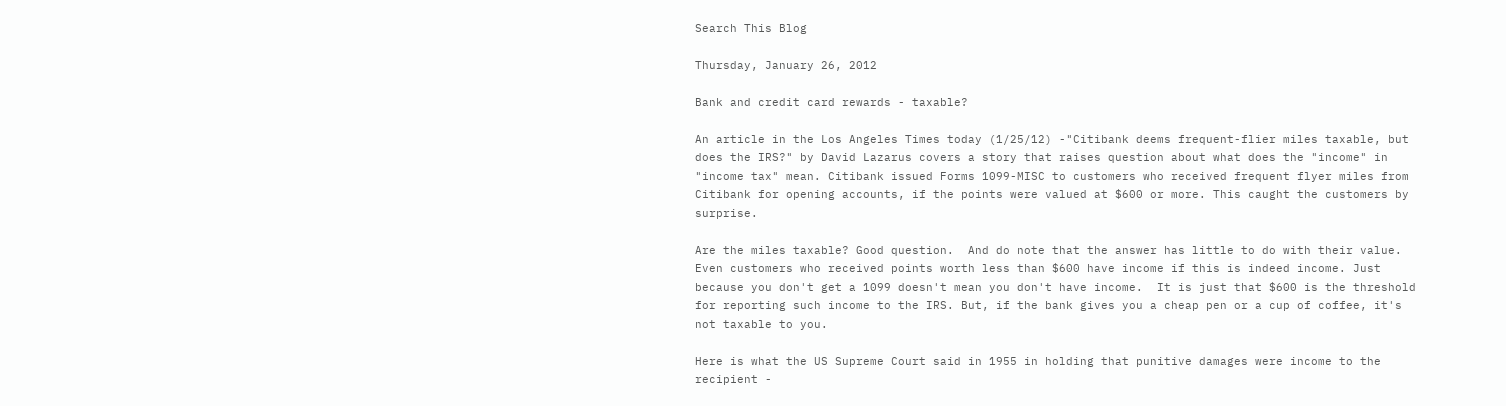Search This Blog

Thursday, January 26, 2012

Bank and credit card rewards - taxable?

An article in the Los Angeles Times today (1/25/12) -"Citibank deems frequent-flier miles taxable, but does the IRS?" by David Lazarus covers a story that raises question about what does the "income" in "income tax" mean. Citibank issued Forms 1099-MISC to customers who received frequent flyer miles from Citibank for opening accounts, if the points were valued at $600 or more. This caught the customers by surprise.

Are the miles taxable? Good question.  And do note that the answer has little to do with their value.  Even customers who received points worth less than $600 have income if this is indeed income. Just because you don't get a 1099 doesn't mean you don't have income.  It is just that $600 is the threshold for reporting such income to the IRS. But, if the bank gives you a cheap pen or a cup of coffee, it's not taxable to you.

Here is what the US Supreme Court said in 1955 in holding that punitive damages were income to the recipient -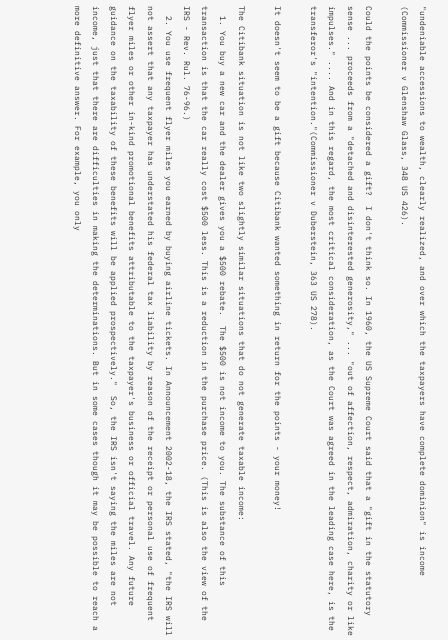"undeniable accessions to wealth, clearly realized, and over which the taxpayers have complete dominion" is income (Commissioner v Glenshaw Glass, 348 US 426).

Could the points be considered a gift?  I don't think so. In 1960, the US Supreme Court said that a "gift in the statutory sense ... proceeds from a "detached and disinterested generosity," ... "out of affection, respect, admiration, charity or like impulses." .... And in this regard, the most critical consideration, as the Court was agreed in the leading case here, is the transferor's "intention."(Commissioner v Duberstein, 363 US 278).

It doesn't seem to be a gift because Citibank wanted something in return for the points - your money!

The Citibank situation is not like two slightly similar situations that do not generate taxable income:
  1. You buy a new car and the dealer gives you a $500 rebate.  The $500 is not income to you. The substance of this transaction is that the car really cost $500 less. This is a reduction in the purchase price. (This is also the view of the IRS - Rev. Rul. 76-96.)
  2. You use frequent flyer miles you earned by buying airline tickets. In Announcement 2002-18, the IRS stated, "the IRS will not assert that any taxpayer has understated his federal tax liability by reason of the receipt or personal use of frequent flyer miles or other in-kind promotional benefits attributable to the taxpayer's business or official travel. Any future guidance on the taxability of these benefits will be applied prospectively."  So, the IRS isn't saying the miles are not income, just that there are difficulties in making the determinations. But in some cases though it may be possible to reach a more definitive answer. For example, you only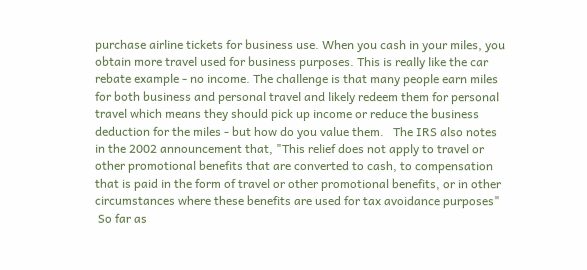purchase airline tickets for business use. When you cash in your miles, you obtain more travel used for business purposes. This is really like the car rebate example - no income. The challenge is that many people earn miles for both business and personal travel and likely redeem them for personal travel which means they should pick up income or reduce the business deduction for the miles - but how do you value them.   The IRS also notes in the 2002 announcement that, "This relief does not apply to travel or other promotional benefits that are converted to cash, to compensation that is paid in the form of travel or other promotional benefits, or in other circumstances where these benefits are used for tax avoidance purposes"
 So far as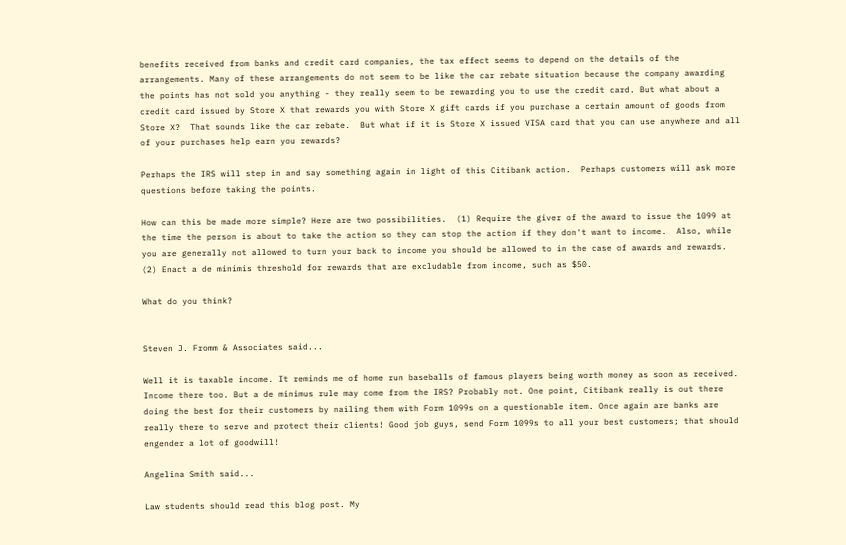benefits received from banks and credit card companies, the tax effect seems to depend on the details of the arrangements. Many of these arrangements do not seem to be like the car rebate situation because the company awarding the points has not sold you anything - they really seem to be rewarding you to use the credit card. But what about a credit card issued by Store X that rewards you with Store X gift cards if you purchase a certain amount of goods from Store X?  That sounds like the car rebate.  But what if it is Store X issued VISA card that you can use anywhere and all of your purchases help earn you rewards?

Perhaps the IRS will step in and say something again in light of this Citibank action.  Perhaps customers will ask more questions before taking the points.

How can this be made more simple? Here are two possibilities.  (1) Require the giver of the award to issue the 1099 at the time the person is about to take the action so they can stop the action if they don't want to income.  Also, while you are generally not allowed to turn your back to income you should be allowed to in the case of awards and rewards.  (2) Enact a de minimis threshold for rewards that are excludable from income, such as $50.

What do you think?


Steven J. Fromm & Associates said...

Well it is taxable income. It reminds me of home run baseballs of famous players being worth money as soon as received. Income there too. But a de minimus rule may come from the IRS? Probably not. One point, Citibank really is out there doing the best for their customers by nailing them with Form 1099s on a questionable item. Once again are banks are really there to serve and protect their clients! Good job guys, send Form 1099s to all your best customers; that should engender a lot of goodwill!

Angelina Smith said...

Law students should read this blog post. My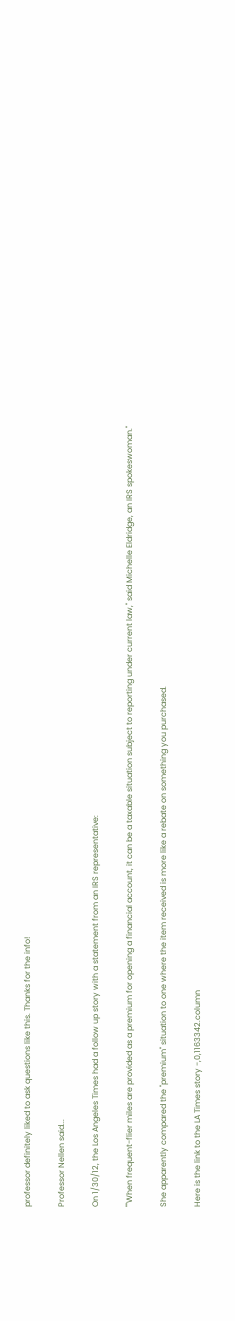professor definitely liked to ask questions like this. Thanks for the info!

Professor Nellen said...

On 1/30/12, the Los Angeles Times had a follow up story with a statement from an IRS representative:

""When frequent-flier miles are provided as a premium for opening a financial account, it can be a taxable situation subject to reporting under current law," said Michelle Eldridge, an IRS spokeswoman."

She apparently compared the "premium" situation to one where the item received is more like a rebate on something you purchased.

Here is the link to the LA Times story -,0,1163342.column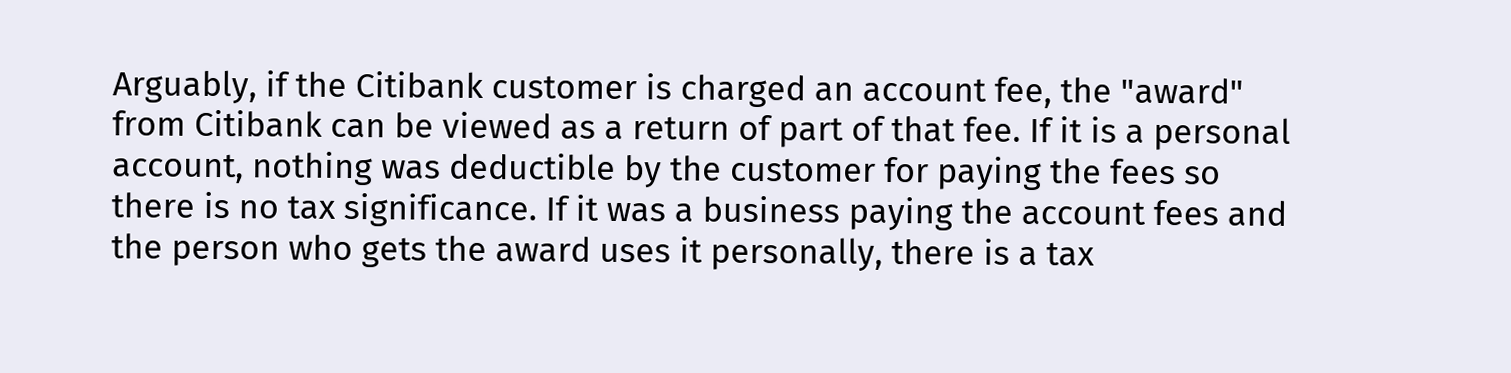Arguably, if the Citibank customer is charged an account fee, the "award" from Citibank can be viewed as a return of part of that fee. If it is a personal account, nothing was deductible by the customer for paying the fees so there is no tax significance. If it was a business paying the account fees and the person who gets the award uses it personally, there is a tax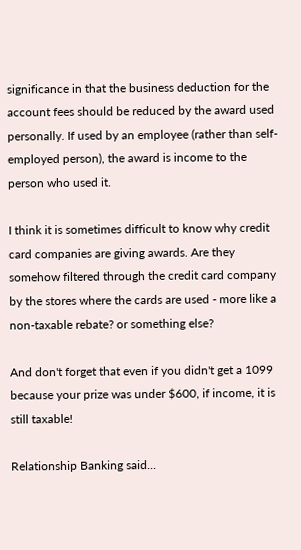significance in that the business deduction for the account fees should be reduced by the award used personally. If used by an employee (rather than self-employed person), the award is income to the person who used it.

I think it is sometimes difficult to know why credit card companies are giving awards. Are they somehow filtered through the credit card company by the stores where the cards are used - more like a non-taxable rebate? or something else?

And don't forget that even if you didn't get a 1099 because your prize was under $600, if income, it is still taxable!

Relationship Banking said...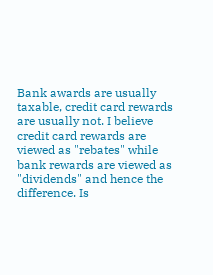Bank awards are usually taxable, credit card rewards are usually not. I believe credit card rewards are viewed as "rebates" while bank rewards are viewed as "dividends" and hence the difference. Is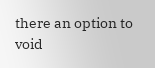there an option to void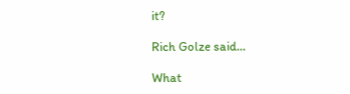it?

Rich Golze said...

What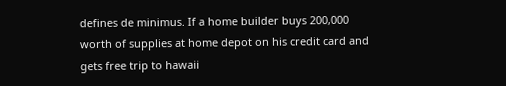defines de minimus. If a home builder buys 200,000 worth of supplies at home depot on his credit card and gets free trip to hawaii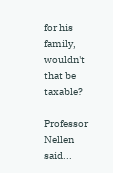for his family, wouldn't that be taxable?

Professor Nellen said...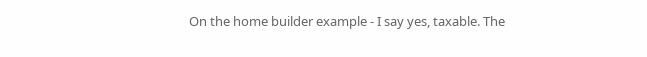On the home builder example - I say yes, taxable. The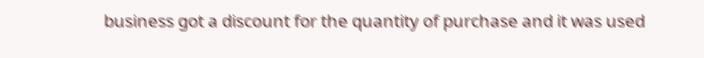business got a discount for the quantity of purchase and it was used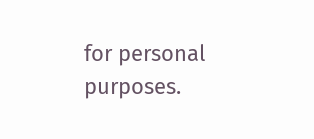for personal purposes.